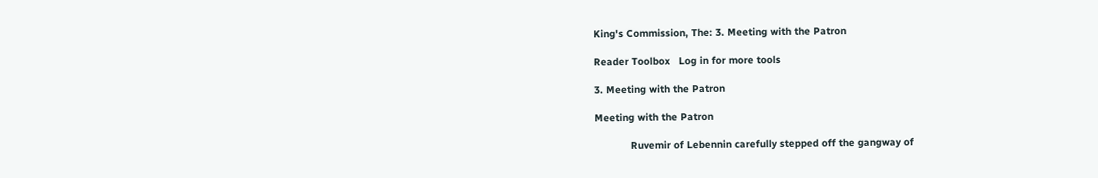King's Commission, The: 3. Meeting with the Patron

Reader Toolbox   Log in for more tools

3. Meeting with the Patron

Meeting with the Patron

            Ruvemir of Lebennin carefully stepped off the gangway of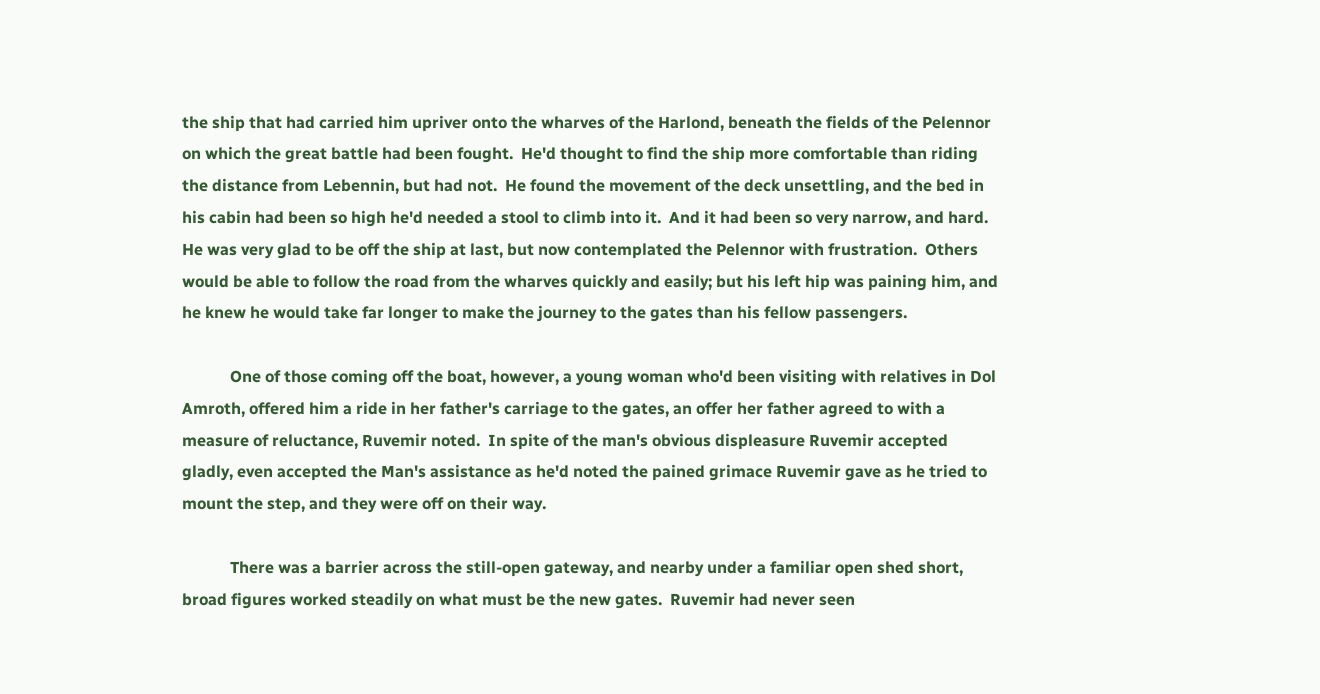the ship that had carried him upriver onto the wharves of the Harlond, beneath the fields of the Pelennor on which the great battle had been fought.  He'd thought to find the ship more comfortable than riding the distance from Lebennin, but had not.  He found the movement of the deck unsettling, and the bed in his cabin had been so high he'd needed a stool to climb into it.  And it had been so very narrow, and hard.  He was very glad to be off the ship at last, but now contemplated the Pelennor with frustration.  Others would be able to follow the road from the wharves quickly and easily; but his left hip was paining him, and he knew he would take far longer to make the journey to the gates than his fellow passengers.

            One of those coming off the boat, however, a young woman who'd been visiting with relatives in Dol Amroth, offered him a ride in her father's carriage to the gates, an offer her father agreed to with a measure of reluctance, Ruvemir noted.  In spite of the man's obvious displeasure Ruvemir accepted gladly, even accepted the Man's assistance as he'd noted the pained grimace Ruvemir gave as he tried to mount the step, and they were off on their way.

            There was a barrier across the still-open gateway, and nearby under a familiar open shed short, broad figures worked steadily on what must be the new gates.  Ruvemir had never seen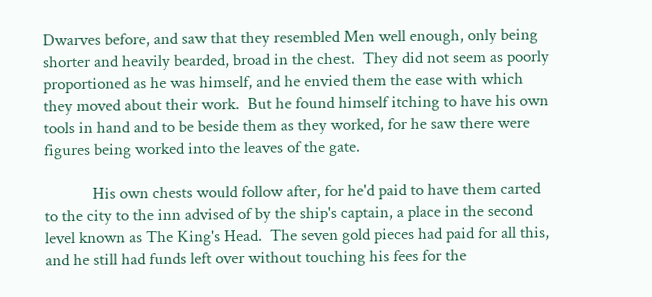Dwarves before, and saw that they resembled Men well enough, only being shorter and heavily bearded, broad in the chest.  They did not seem as poorly proportioned as he was himself, and he envied them the ease with which they moved about their work.  But he found himself itching to have his own tools in hand and to be beside them as they worked, for he saw there were figures being worked into the leaves of the gate.

            His own chests would follow after, for he'd paid to have them carted to the city to the inn advised of by the ship's captain, a place in the second level known as The King's Head.  The seven gold pieces had paid for all this, and he still had funds left over without touching his fees for the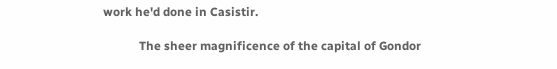work he'd done in Casistir.

            The sheer magnificence of the capital of Gondor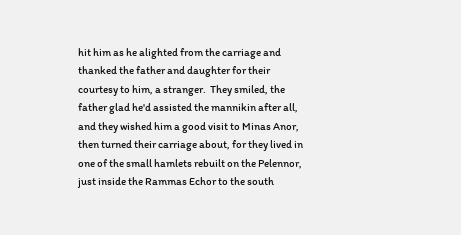hit him as he alighted from the carriage and thanked the father and daughter for their courtesy to him, a stranger.  They smiled, the father glad he'd assisted the mannikin after all, and they wished him a good visit to Minas Anor, then turned their carriage about, for they lived in one of the small hamlets rebuilt on the Pelennor, just inside the Rammas Echor to the south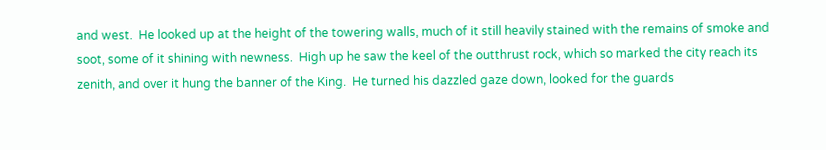and west.  He looked up at the height of the towering walls, much of it still heavily stained with the remains of smoke and soot, some of it shining with newness.  High up he saw the keel of the outthrust rock, which so marked the city reach its zenith, and over it hung the banner of the King.  He turned his dazzled gaze down, looked for the guards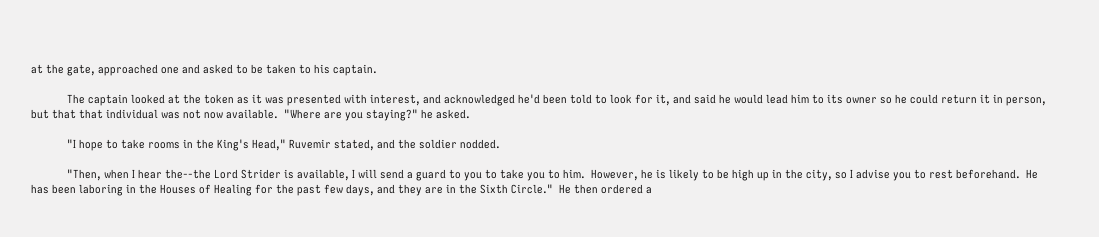at the gate, approached one and asked to be taken to his captain.

            The captain looked at the token as it was presented with interest, and acknowledged he'd been told to look for it, and said he would lead him to its owner so he could return it in person, but that that individual was not now available.  "Where are you staying?" he asked.

            "I hope to take rooms in the King's Head," Ruvemir stated, and the soldier nodded.

            "Then, when I hear the--the Lord Strider is available, I will send a guard to you to take you to him.  However, he is likely to be high up in the city, so I advise you to rest beforehand.  He has been laboring in the Houses of Healing for the past few days, and they are in the Sixth Circle."  He then ordered a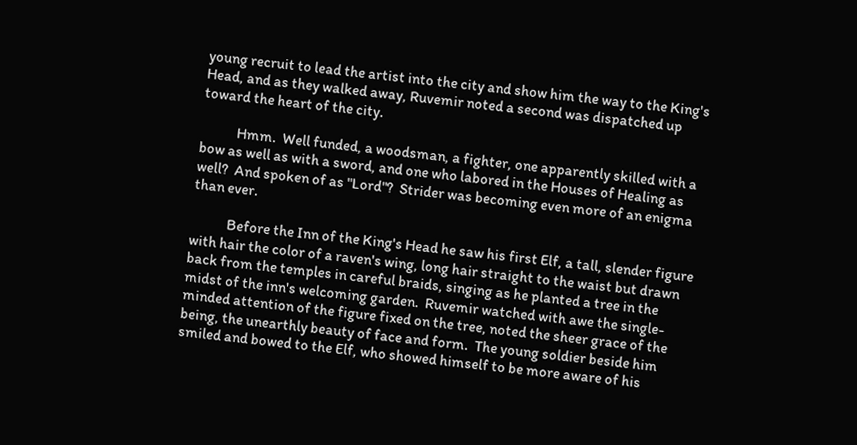young recruit to lead the artist into the city and show him the way to the King's Head, and as they walked away, Ruvemir noted a second was dispatched up toward the heart of the city.

            Hmm.  Well funded, a woodsman, a fighter, one apparently skilled with a bow as well as with a sword, and one who labored in the Houses of Healing as well?  And spoken of as "Lord"?  Strider was becoming even more of an enigma than ever.

            Before the Inn of the King's Head he saw his first Elf, a tall, slender figure with hair the color of a raven's wing, long hair straight to the waist but drawn back from the temples in careful braids, singing as he planted a tree in the midst of the inn's welcoming garden.  Ruvemir watched with awe the single-minded attention of the figure fixed on the tree, noted the sheer grace of the being, the unearthly beauty of face and form.  The young soldier beside him smiled and bowed to the Elf, who showed himself to be more aware of his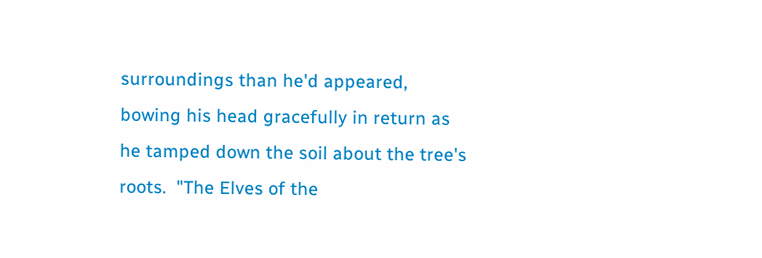surroundings than he'd appeared, bowing his head gracefully in return as he tamped down the soil about the tree's roots.  "The Elves of the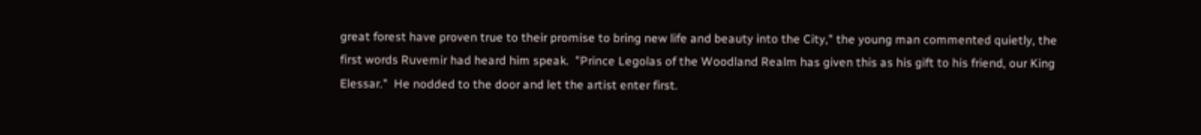great forest have proven true to their promise to bring new life and beauty into the City," the young man commented quietly, the first words Ruvemir had heard him speak.  "Prince Legolas of the Woodland Realm has given this as his gift to his friend, our King Elessar."  He nodded to the door and let the artist enter first.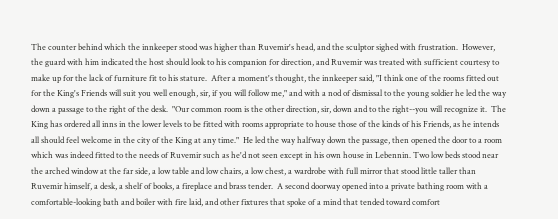The counter behind which the innkeeper stood was higher than Ruvemir's head, and the sculptor sighed with frustration.  However, the guard with him indicated the host should look to his companion for direction, and Ruvemir was treated with sufficient courtesy to make up for the lack of furniture fit to his stature.  After a moment's thought, the innkeeper said, "I think one of the rooms fitted out for the King's Friends will suit you well enough, sir, if you will follow me," and with a nod of dismissal to the young soldier he led the way down a passage to the right of the desk.  "Our common room is the other direction, sir, down and to the right--you will recognize it.  The King has ordered all inns in the lower levels to be fitted with rooms appropriate to house those of the kinds of his Friends, as he intends all should feel welcome in the city of the King at any time."  He led the way halfway down the passage, then opened the door to a room which was indeed fitted to the needs of Ruvemir such as he'd not seen except in his own house in Lebennin. Two low beds stood near the arched window at the far side, a low table and low chairs, a low chest, a wardrobe with full mirror that stood little taller than Ruvemir himself, a desk, a shelf of books, a fireplace and brass tender.  A second doorway opened into a private bathing room with a comfortable-looking bath and boiler with fire laid, and other fixtures that spoke of a mind that tended toward comfort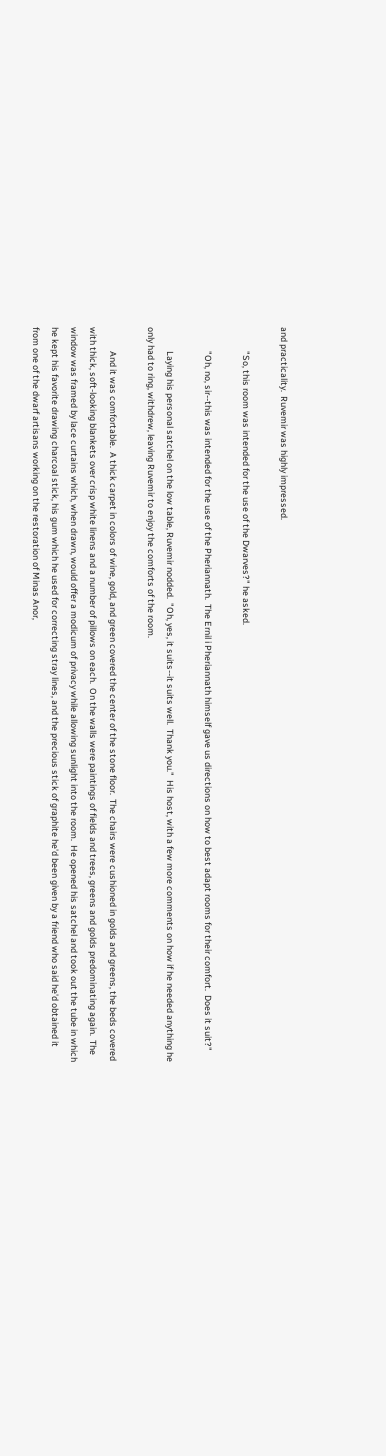and practicality.  Ruvemir was highly impressed.

            "So, this room was intended for the use of the Dwarves?" he asked.

            "Oh, no, sir--this was intended for the use of the Pheriannath.  The Ernil i Pheriannath himself gave us directions on how to best adapt rooms for their comfort.  Does it suit?"

            Laying his personal satchel on the low table, Ruvemir nodded.  "Oh, yes, it suits--it suits well.  Thank you."  His host, with a few more comments on how if he needed anything he only had to ring, withdrew, leaving Ruvemir to enjoy the comforts of the room.

            And it was comfortable.  A thick carpet in colors of wine, gold, and green covered the center of the stone floor.  The chairs were cushioned in golds and greens, the beds covered with thick, soft-looking blankets over crisp white linens and a number of pillows on each.  On the walls were paintings of fields and trees, greens and golds predominating again.  The window was framed by lace curtains which, when drawn, would offer a modicum of privacy while allowing sunlight into the room.  He opened his satchel and took out the tube in which he kept his favorite drawing charcoal stick, his gum which he used for correcting stray lines, and the precious stick of graphite he'd been given by a friend who said he'd obtained it from one of the dwarf artisans working on the restoration of Minas Anor,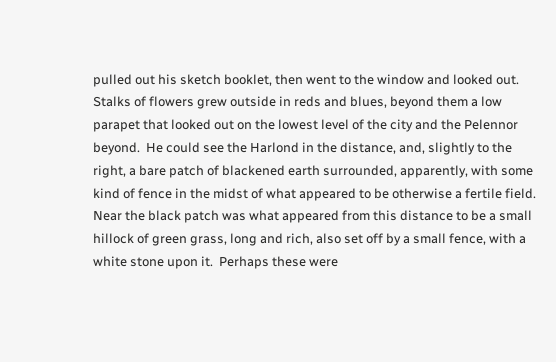pulled out his sketch booklet, then went to the window and looked out.  Stalks of flowers grew outside in reds and blues, beyond them a low parapet that looked out on the lowest level of the city and the Pelennor beyond.  He could see the Harlond in the distance, and, slightly to the right, a bare patch of blackened earth surrounded, apparently, with some kind of fence in the midst of what appeared to be otherwise a fertile field.  Near the black patch was what appeared from this distance to be a small hillock of green grass, long and rich, also set off by a small fence, with a white stone upon it.  Perhaps these were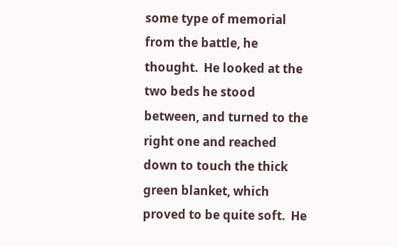some type of memorial from the battle, he thought.  He looked at the two beds he stood between, and turned to the right one and reached down to touch the thick green blanket, which proved to be quite soft.  He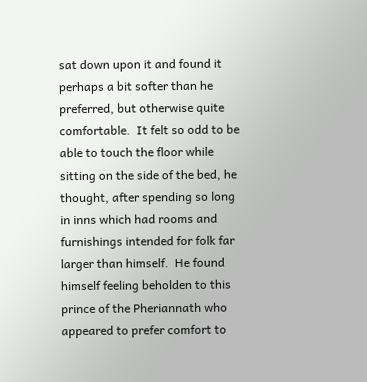sat down upon it and found it perhaps a bit softer than he preferred, but otherwise quite comfortable.  It felt so odd to be able to touch the floor while sitting on the side of the bed, he thought, after spending so long in inns which had rooms and furnishings intended for folk far larger than himself.  He found himself feeling beholden to this prince of the Pheriannath who appeared to prefer comfort to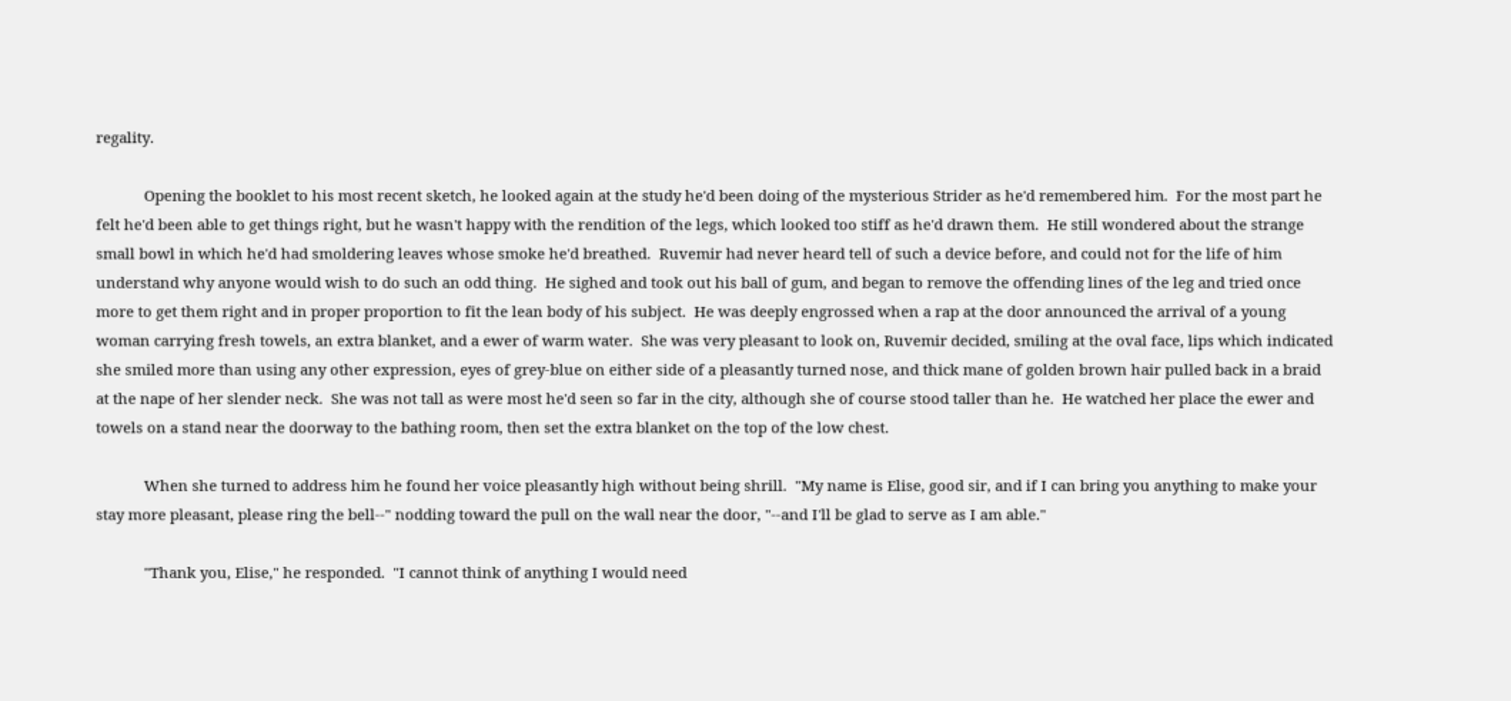regality.

            Opening the booklet to his most recent sketch, he looked again at the study he'd been doing of the mysterious Strider as he'd remembered him.  For the most part he felt he'd been able to get things right, but he wasn't happy with the rendition of the legs, which looked too stiff as he'd drawn them.  He still wondered about the strange small bowl in which he'd had smoldering leaves whose smoke he'd breathed.  Ruvemir had never heard tell of such a device before, and could not for the life of him understand why anyone would wish to do such an odd thing.  He sighed and took out his ball of gum, and began to remove the offending lines of the leg and tried once more to get them right and in proper proportion to fit the lean body of his subject.  He was deeply engrossed when a rap at the door announced the arrival of a young woman carrying fresh towels, an extra blanket, and a ewer of warm water.  She was very pleasant to look on, Ruvemir decided, smiling at the oval face, lips which indicated she smiled more than using any other expression, eyes of grey-blue on either side of a pleasantly turned nose, and thick mane of golden brown hair pulled back in a braid at the nape of her slender neck.  She was not tall as were most he'd seen so far in the city, although she of course stood taller than he.  He watched her place the ewer and towels on a stand near the doorway to the bathing room, then set the extra blanket on the top of the low chest.

            When she turned to address him he found her voice pleasantly high without being shrill.  "My name is Elise, good sir, and if I can bring you anything to make your stay more pleasant, please ring the bell--" nodding toward the pull on the wall near the door, "--and I'll be glad to serve as I am able."

            "Thank you, Elise," he responded.  "I cannot think of anything I would need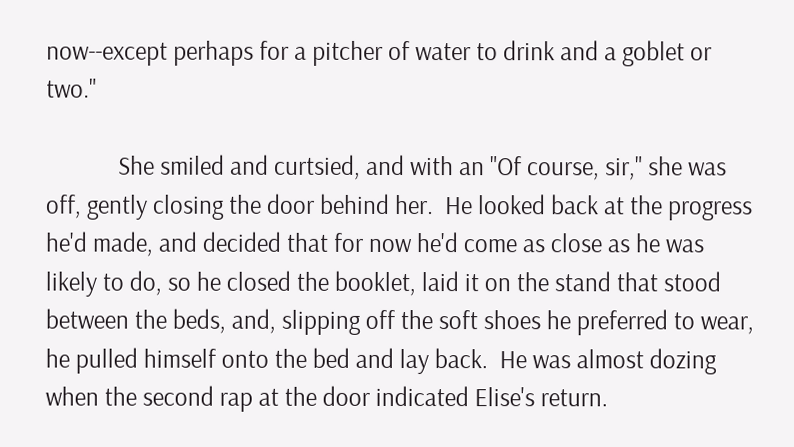now--except perhaps for a pitcher of water to drink and a goblet or two."

            She smiled and curtsied, and with an "Of course, sir," she was off, gently closing the door behind her.  He looked back at the progress he'd made, and decided that for now he'd come as close as he was likely to do, so he closed the booklet, laid it on the stand that stood between the beds, and, slipping off the soft shoes he preferred to wear, he pulled himself onto the bed and lay back.  He was almost dozing when the second rap at the door indicated Elise's return.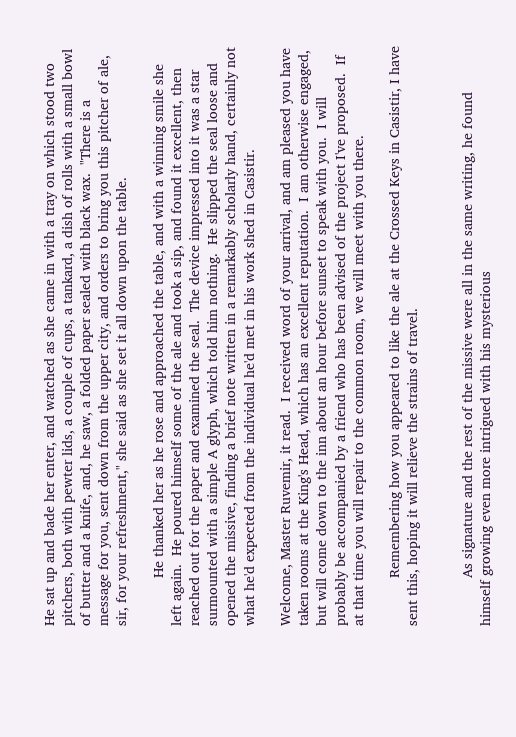He sat up and bade her enter, and watched as she came in with a tray on which stood two pitchers, both with pewter lids, a couple of cups, a tankard, a dish of rolls with a small bowl of butter and a knife, and, he saw, a folded paper sealed with black wax.  "There is a message for you, sent down from the upper city, and orders to bring you this pitcher of ale, sir, for your refreshment," she said as she set it all down upon the table.

            He thanked her as he rose and approached the table, and with a winning smile she left again.  He poured himself some of the ale and took a sip, and found it excellent, then reached out for the paper and examined the seal.  The device impressed into it was a star surmounted with a simple A glyph, which told him nothing.  He slipped the seal loose and opened the missive, finding a brief note written in a remarkably scholarly hand, certainly not what he'd expected from the individual he'd met in his work shed in Casistir.

Welcome, Master Ruvemir, it read.  I received word of your arrival, and am pleased you have taken rooms at the King's Head, which has an excellent reputation.  I am otherwise engaged, but will come down to the inn about an hour before sunset to speak with you.  I will probably be accompanied by a friend who has been advised of the project I've proposed.  If at that time you will repair to the common room, we will meet with you there.

            Remembering how you appeared to like the ale at the Crossed Keys in Casistir, I have sent this, hoping it will relieve the strains of travel.


            As signature and the rest of the missive were all in the same writing, he found himself growing even more intrigued with his mysterious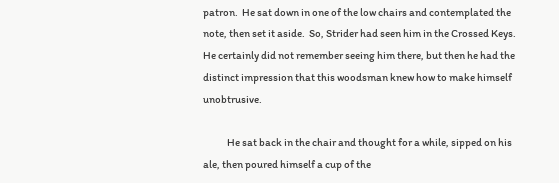patron.  He sat down in one of the low chairs and contemplated the note, then set it aside.  So, Strider had seen him in the Crossed Keys.  He certainly did not remember seeing him there, but then he had the distinct impression that this woodsman knew how to make himself unobtrusive.

            He sat back in the chair and thought for a while, sipped on his ale, then poured himself a cup of the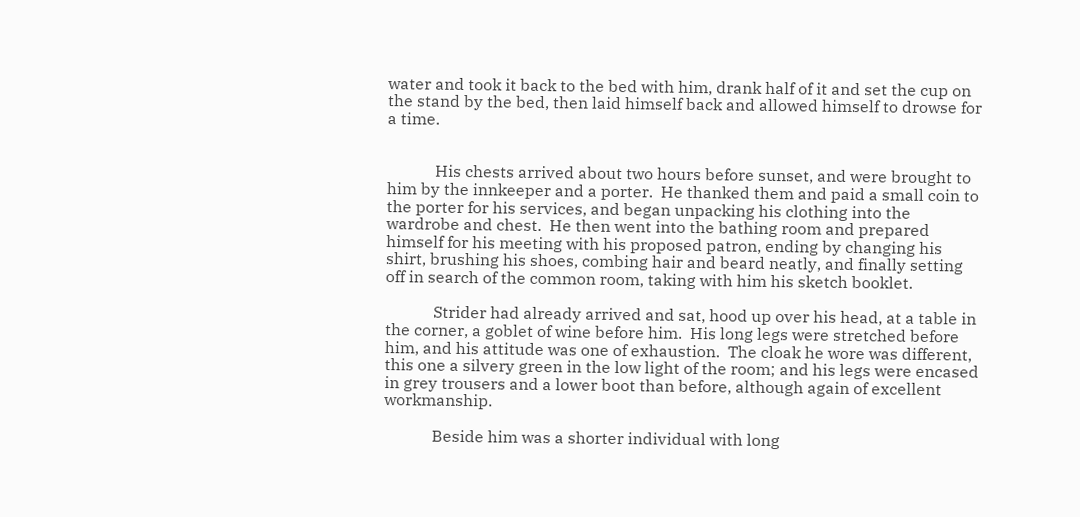water and took it back to the bed with him, drank half of it and set the cup on the stand by the bed, then laid himself back and allowed himself to drowse for a time.


            His chests arrived about two hours before sunset, and were brought to him by the innkeeper and a porter.  He thanked them and paid a small coin to the porter for his services, and began unpacking his clothing into the wardrobe and chest.  He then went into the bathing room and prepared himself for his meeting with his proposed patron, ending by changing his shirt, brushing his shoes, combing hair and beard neatly, and finally setting off in search of the common room, taking with him his sketch booklet.

            Strider had already arrived and sat, hood up over his head, at a table in the corner, a goblet of wine before him.  His long legs were stretched before him, and his attitude was one of exhaustion.  The cloak he wore was different, this one a silvery green in the low light of the room; and his legs were encased in grey trousers and a lower boot than before, although again of excellent workmanship.

            Beside him was a shorter individual with long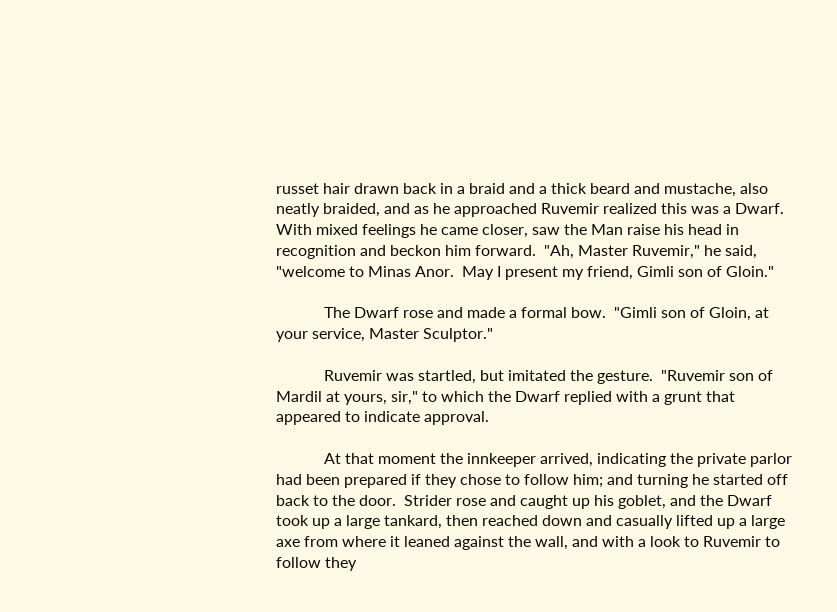russet hair drawn back in a braid and a thick beard and mustache, also neatly braided, and as he approached Ruvemir realized this was a Dwarf.  With mixed feelings he came closer, saw the Man raise his head in recognition and beckon him forward.  "Ah, Master Ruvemir," he said, "welcome to Minas Anor.  May I present my friend, Gimli son of Gloin."

            The Dwarf rose and made a formal bow.  "Gimli son of Gloin, at your service, Master Sculptor."

            Ruvemir was startled, but imitated the gesture.  "Ruvemir son of Mardil at yours, sir," to which the Dwarf replied with a grunt that appeared to indicate approval.

            At that moment the innkeeper arrived, indicating the private parlor had been prepared if they chose to follow him; and turning he started off back to the door.  Strider rose and caught up his goblet, and the Dwarf took up a large tankard, then reached down and casually lifted up a large axe from where it leaned against the wall, and with a look to Ruvemir to follow they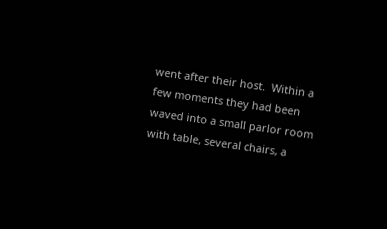went after their host.  Within a few moments they had been waved into a small parlor room with table, several chairs, a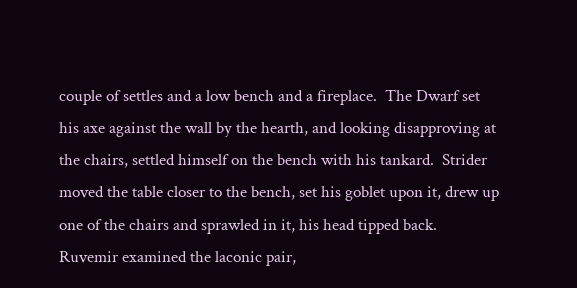couple of settles and a low bench and a fireplace.  The Dwarf set his axe against the wall by the hearth, and looking disapproving at the chairs, settled himself on the bench with his tankard.  Strider moved the table closer to the bench, set his goblet upon it, drew up one of the chairs and sprawled in it, his head tipped back.  Ruvemir examined the laconic pair,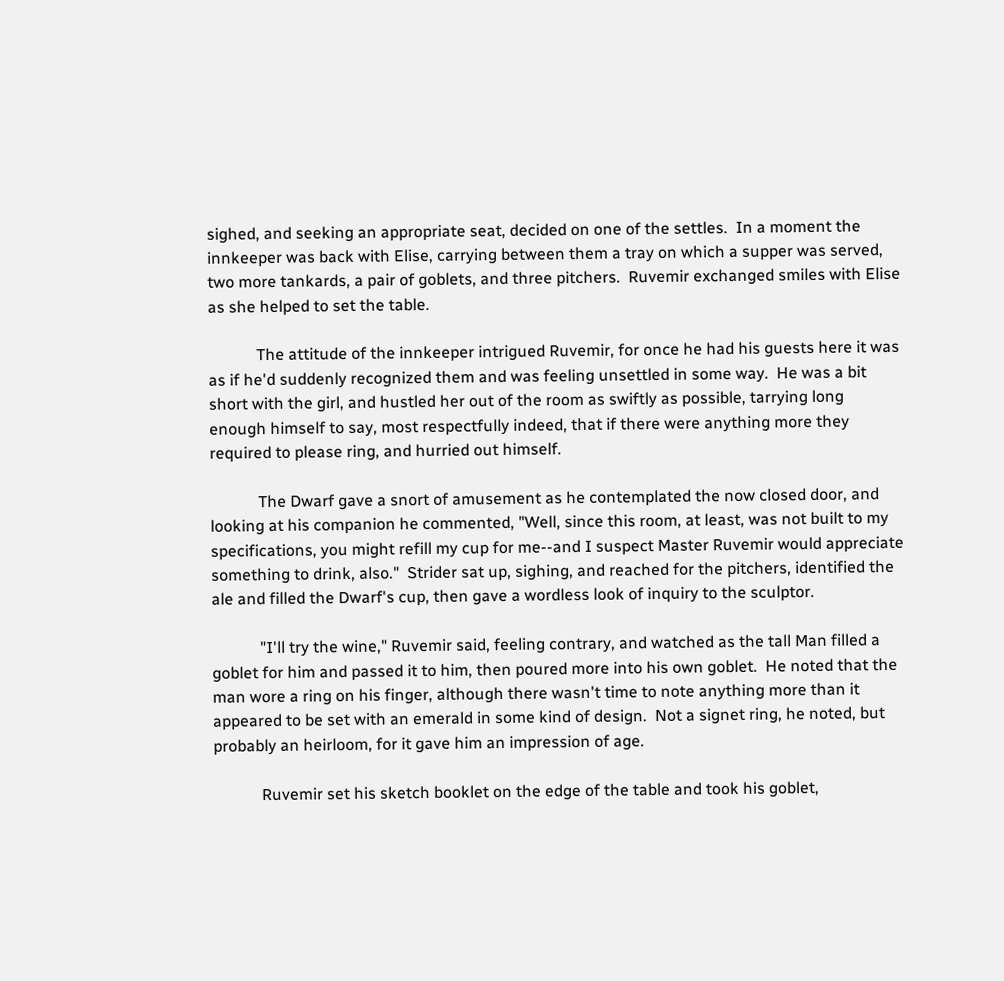sighed, and seeking an appropriate seat, decided on one of the settles.  In a moment the innkeeper was back with Elise, carrying between them a tray on which a supper was served, two more tankards, a pair of goblets, and three pitchers.  Ruvemir exchanged smiles with Elise as she helped to set the table.

            The attitude of the innkeeper intrigued Ruvemir, for once he had his guests here it was as if he'd suddenly recognized them and was feeling unsettled in some way.  He was a bit short with the girl, and hustled her out of the room as swiftly as possible, tarrying long enough himself to say, most respectfully indeed, that if there were anything more they required to please ring, and hurried out himself.

            The Dwarf gave a snort of amusement as he contemplated the now closed door, and looking at his companion he commented, "Well, since this room, at least, was not built to my specifications, you might refill my cup for me--and I suspect Master Ruvemir would appreciate something to drink, also."  Strider sat up, sighing, and reached for the pitchers, identified the ale and filled the Dwarf's cup, then gave a wordless look of inquiry to the sculptor.

            "I'll try the wine," Ruvemir said, feeling contrary, and watched as the tall Man filled a goblet for him and passed it to him, then poured more into his own goblet.  He noted that the man wore a ring on his finger, although there wasn't time to note anything more than it appeared to be set with an emerald in some kind of design.  Not a signet ring, he noted, but probably an heirloom, for it gave him an impression of age.

            Ruvemir set his sketch booklet on the edge of the table and took his goblet,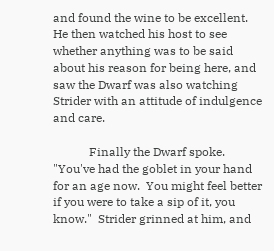and found the wine to be excellent.  He then watched his host to see whether anything was to be said about his reason for being here, and saw the Dwarf was also watching Strider with an attitude of indulgence and care.

            Finally the Dwarf spoke.  "You've had the goblet in your hand for an age now.  You might feel better if you were to take a sip of it, you know."  Strider grinned at him, and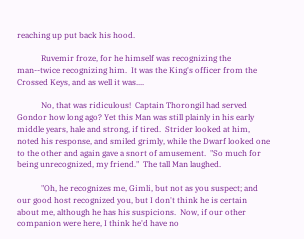reaching up put back his hood.

            Ruvemir froze, for he himself was recognizing the man--twice recognizing him.  It was the King's officer from the Crossed Keys, and as well it was....

            No, that was ridiculous!  Captain Thorongil had served Gondor how long ago? Yet this Man was still plainly in his early middle years, hale and strong, if tired.  Strider looked at him, noted his response, and smiled grimly, while the Dwarf looked one to the other and again gave a snort of amusement.  "So much for being unrecognized, my friend."  The tall Man laughed.

            "Oh, he recognizes me, Gimli, but not as you suspect; and our good host recognized you, but I don't think he is certain about me, although he has his suspicions.  Now, if our other companion were here, I think he'd have no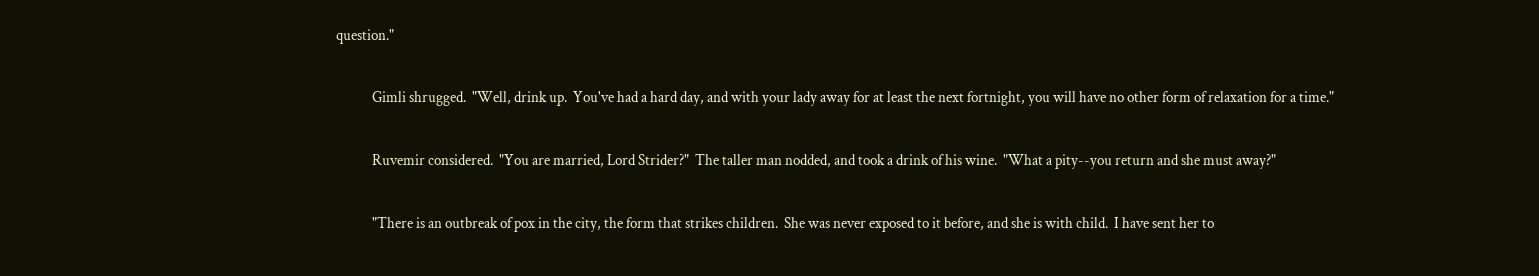question."

            Gimli shrugged.  "Well, drink up.  You've had a hard day, and with your lady away for at least the next fortnight, you will have no other form of relaxation for a time."

            Ruvemir considered.  "You are married, Lord Strider?"  The taller man nodded, and took a drink of his wine.  "What a pity--you return and she must away?"

            "There is an outbreak of pox in the city, the form that strikes children.  She was never exposed to it before, and she is with child.  I have sent her to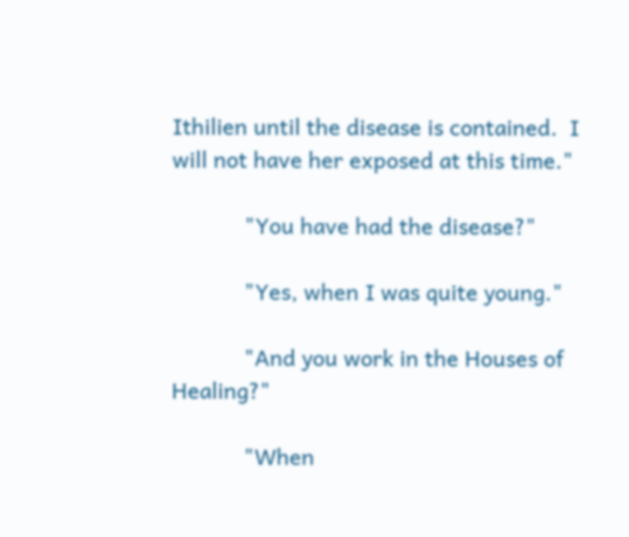Ithilien until the disease is contained.  I will not have her exposed at this time."

            "You have had the disease?"

            "Yes, when I was quite young."

            "And you work in the Houses of Healing?"

            "When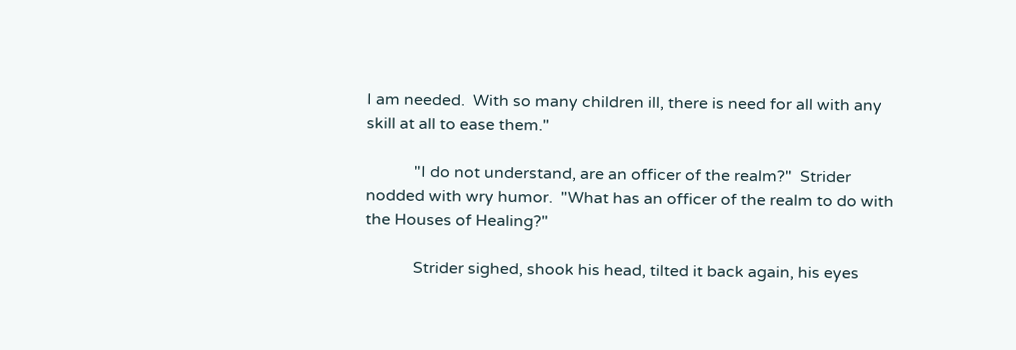I am needed.  With so many children ill, there is need for all with any skill at all to ease them."

            "I do not understand, are an officer of the realm?"  Strider nodded with wry humor.  "What has an officer of the realm to do with the Houses of Healing?"

            Strider sighed, shook his head, tilted it back again, his eyes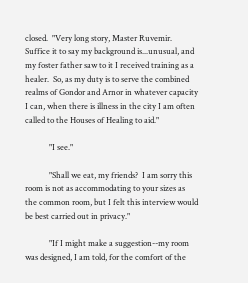closed.  "Very long story, Master Ruvemir.  Suffice it to say my background is...unusual, and my foster father saw to it I received training as a healer.  So, as my duty is to serve the combined realms of Gondor and Arnor in whatever capacity I can, when there is illness in the city I am often called to the Houses of Healing to aid."

            "I see."

            "Shall we eat, my friends?  I am sorry this room is not as accommodating to your sizes as the common room, but I felt this interview would be best carried out in privacy."

            "If I might make a suggestion--my room was designed, I am told, for the comfort of the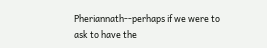Pheriannath--perhaps if we were to ask to have the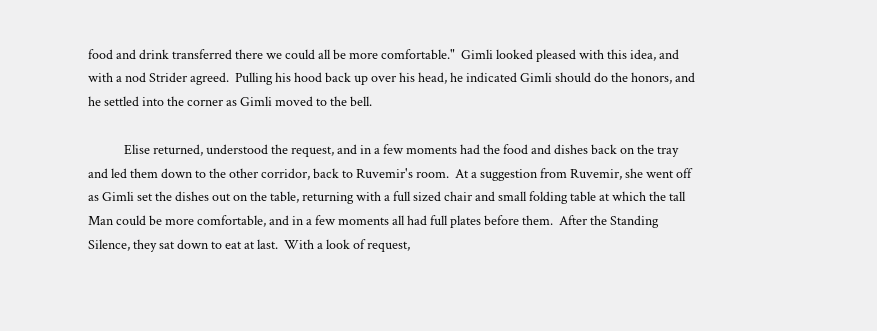food and drink transferred there we could all be more comfortable."  Gimli looked pleased with this idea, and with a nod Strider agreed.  Pulling his hood back up over his head, he indicated Gimli should do the honors, and he settled into the corner as Gimli moved to the bell.

            Elise returned, understood the request, and in a few moments had the food and dishes back on the tray and led them down to the other corridor, back to Ruvemir's room.  At a suggestion from Ruvemir, she went off as Gimli set the dishes out on the table, returning with a full sized chair and small folding table at which the tall Man could be more comfortable, and in a few moments all had full plates before them.  After the Standing Silence, they sat down to eat at last.  With a look of request,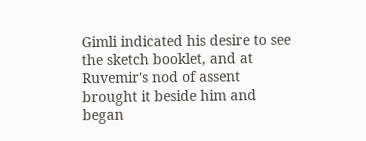Gimli indicated his desire to see the sketch booklet, and at Ruvemir's nod of assent brought it beside him and began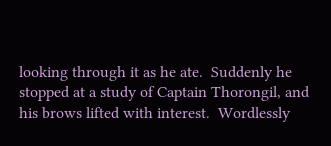looking through it as he ate.  Suddenly he stopped at a study of Captain Thorongil, and his brows lifted with interest.  Wordlessly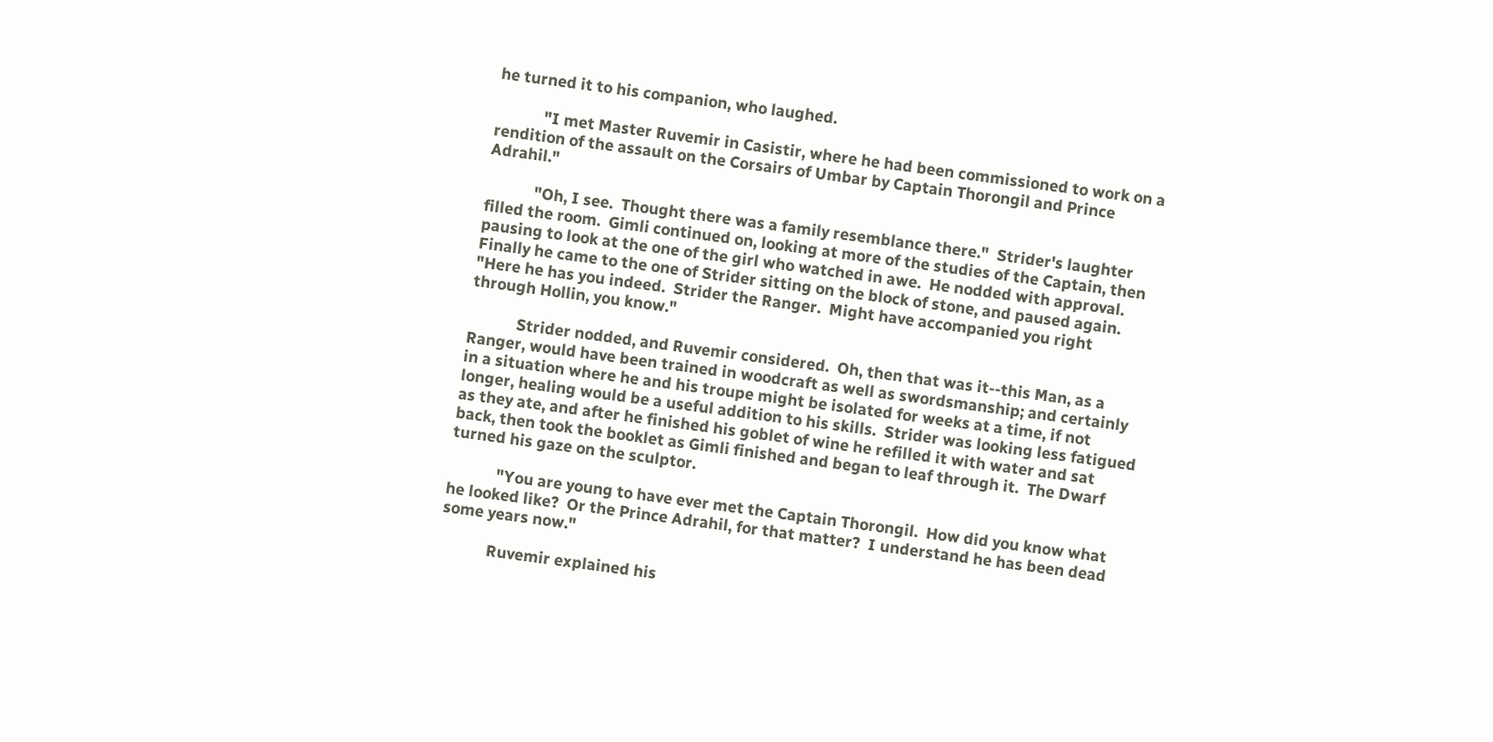he turned it to his companion, who laughed.

            "I met Master Ruvemir in Casistir, where he had been commissioned to work on a rendition of the assault on the Corsairs of Umbar by Captain Thorongil and Prince Adrahil."

            "Oh, I see.  Thought there was a family resemblance there."  Strider's laughter filled the room.  Gimli continued on, looking at more of the studies of the Captain, then pausing to look at the one of the girl who watched in awe.  He nodded with approval.  Finally he came to the one of Strider sitting on the block of stone, and paused again.  "Here he has you indeed.  Strider the Ranger.  Might have accompanied you right through Hollin, you know."

            Strider nodded, and Ruvemir considered.  Oh, then that was it--this Man, as a Ranger, would have been trained in woodcraft as well as swordsmanship; and certainly in a situation where he and his troupe might be isolated for weeks at a time, if not longer, healing would be a useful addition to his skills.  Strider was looking less fatigued as they ate, and after he finished his goblet of wine he refilled it with water and sat back, then took the booklet as Gimli finished and began to leaf through it.  The Dwarf turned his gaze on the sculptor.

            "You are young to have ever met the Captain Thorongil.  How did you know what he looked like?  Or the Prince Adrahil, for that matter?  I understand he has been dead some years now."

            Ruvemir explained his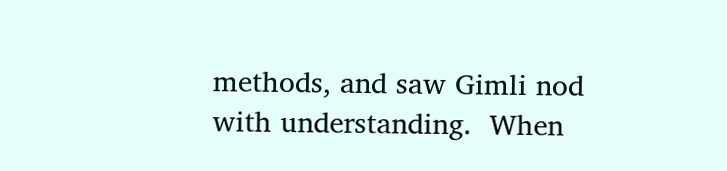methods, and saw Gimli nod with understanding.  When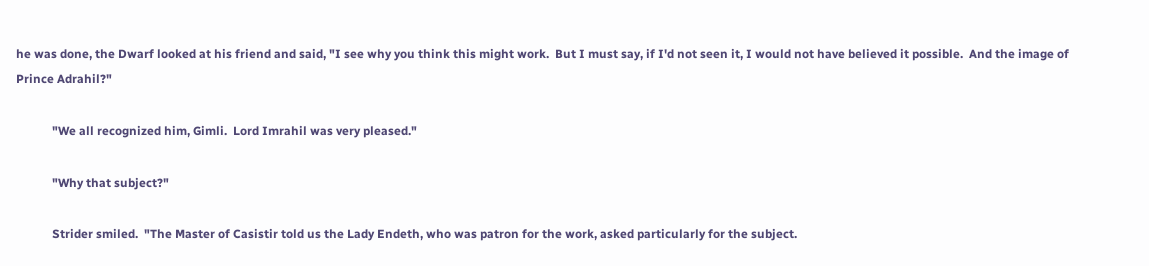he was done, the Dwarf looked at his friend and said, "I see why you think this might work.  But I must say, if I'd not seen it, I would not have believed it possible.  And the image of Prince Adrahil?"

            "We all recognized him, Gimli.  Lord Imrahil was very pleased."

            "Why that subject?"

            Strider smiled.  "The Master of Casistir told us the Lady Endeth, who was patron for the work, asked particularly for the subject.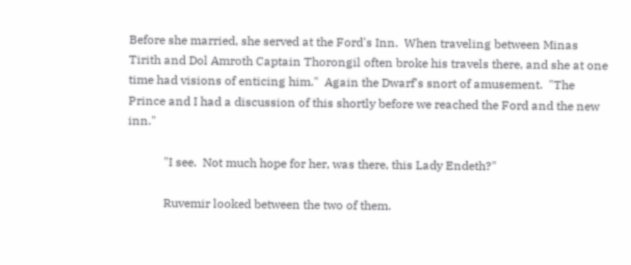Before she married, she served at the Ford's Inn.  When traveling between Minas Tirith and Dol Amroth Captain Thorongil often broke his travels there, and she at one time had visions of enticing him."  Again the Dwarf's snort of amusement.  "The Prince and I had a discussion of this shortly before we reached the Ford and the new inn."

            "I see.  Not much hope for her, was there, this Lady Endeth?"

            Ruvemir looked between the two of them.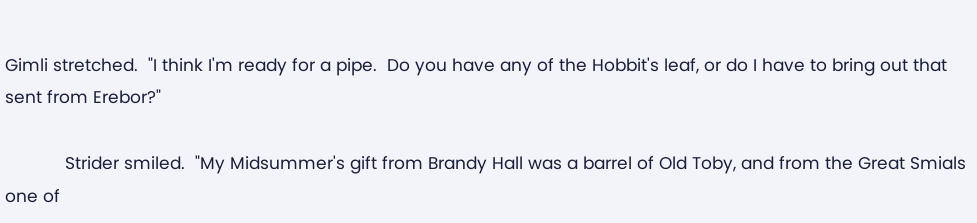Gimli stretched.  "I think I'm ready for a pipe.  Do you have any of the Hobbit's leaf, or do I have to bring out that sent from Erebor?"

            Strider smiled.  "My Midsummer's gift from Brandy Hall was a barrel of Old Toby, and from the Great Smials one of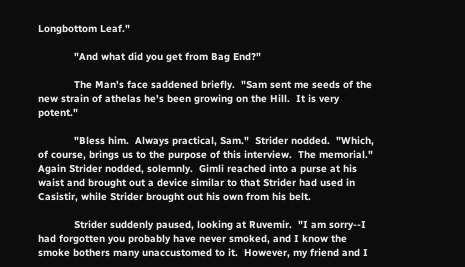Longbottom Leaf."

            "And what did you get from Bag End?"

            The Man's face saddened briefly.  "Sam sent me seeds of the new strain of athelas he's been growing on the Hill.  It is very potent."

            "Bless him.  Always practical, Sam."  Strider nodded.  "Which, of course, brings us to the purpose of this interview.  The memorial."  Again Strider nodded, solemnly.  Gimli reached into a purse at his waist and brought out a device similar to that Strider had used in Casistir, while Strider brought out his own from his belt.

            Strider suddenly paused, looking at Ruvemir.  "I am sorry--I had forgotten you probably have never smoked, and I know the smoke bothers many unaccustomed to it.  However, my friend and I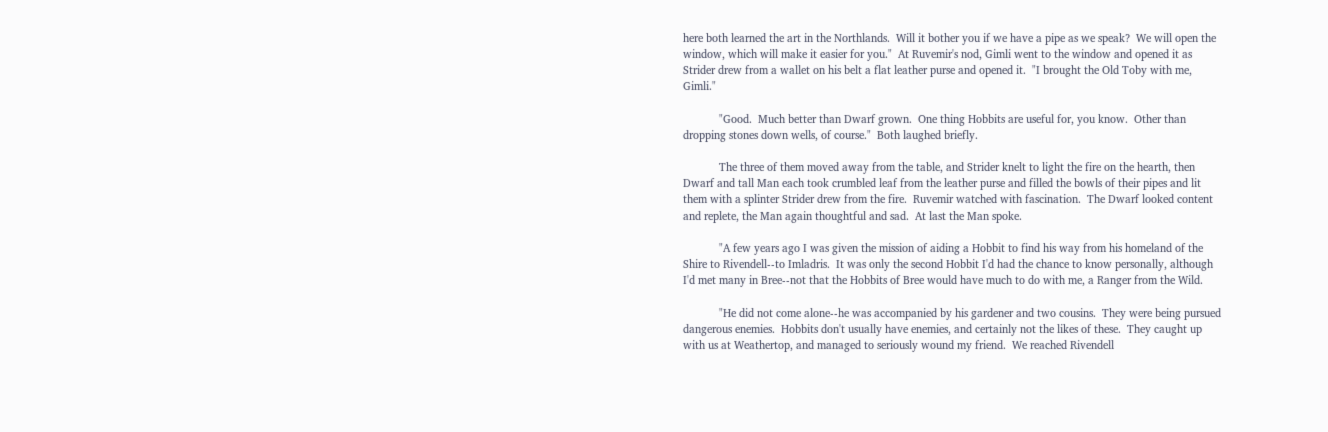here both learned the art in the Northlands.  Will it bother you if we have a pipe as we speak?  We will open the window, which will make it easier for you."  At Ruvemir's nod, Gimli went to the window and opened it as Strider drew from a wallet on his belt a flat leather purse and opened it.  "I brought the Old Toby with me, Gimli."

            "Good.  Much better than Dwarf grown.  One thing Hobbits are useful for, you know.  Other than dropping stones down wells, of course."  Both laughed briefly.

            The three of them moved away from the table, and Strider knelt to light the fire on the hearth, then Dwarf and tall Man each took crumbled leaf from the leather purse and filled the bowls of their pipes and lit them with a splinter Strider drew from the fire.  Ruvemir watched with fascination.  The Dwarf looked content and replete, the Man again thoughtful and sad.  At last the Man spoke.

            "A few years ago I was given the mission of aiding a Hobbit to find his way from his homeland of the Shire to Rivendell--to Imladris.  It was only the second Hobbit I'd had the chance to know personally, although I'd met many in Bree--not that the Hobbits of Bree would have much to do with me, a Ranger from the Wild.

            "He did not come alone--he was accompanied by his gardener and two cousins.  They were being pursued dangerous enemies.  Hobbits don't usually have enemies, and certainly not the likes of these.  They caught up with us at Weathertop, and managed to seriously wound my friend.  We reached Rivendell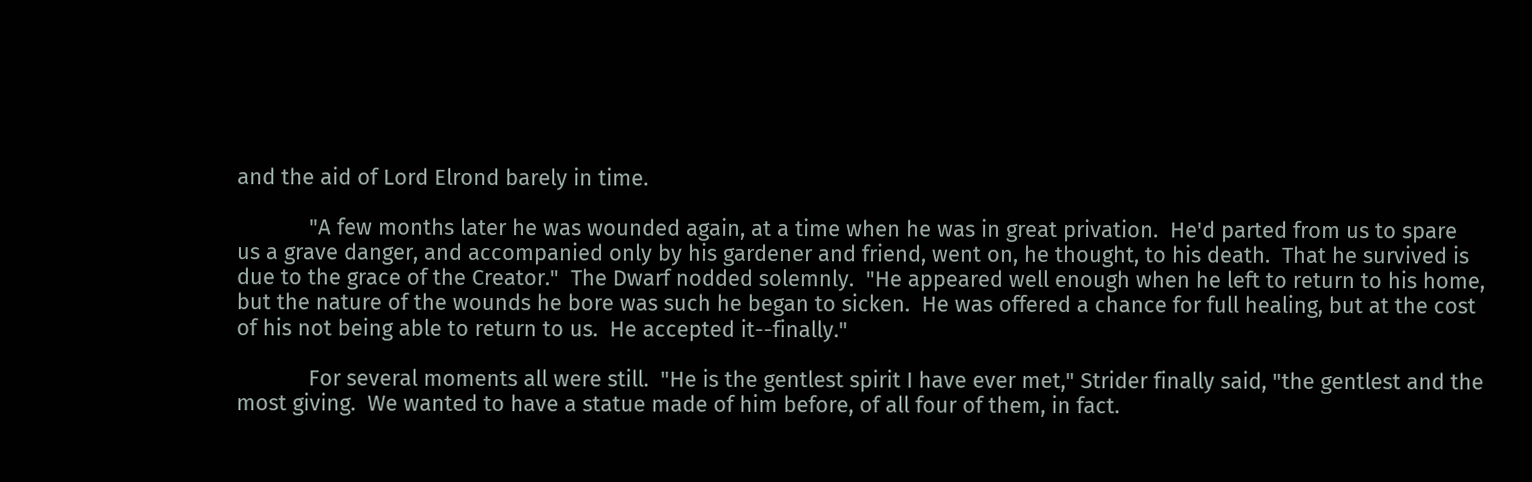and the aid of Lord Elrond barely in time.

            "A few months later he was wounded again, at a time when he was in great privation.  He'd parted from us to spare us a grave danger, and accompanied only by his gardener and friend, went on, he thought, to his death.  That he survived is due to the grace of the Creator."  The Dwarf nodded solemnly.  "He appeared well enough when he left to return to his home, but the nature of the wounds he bore was such he began to sicken.  He was offered a chance for full healing, but at the cost of his not being able to return to us.  He accepted it--finally."

            For several moments all were still.  "He is the gentlest spirit I have ever met," Strider finally said, "the gentlest and the most giving.  We wanted to have a statue made of him before, of all four of them, in fact.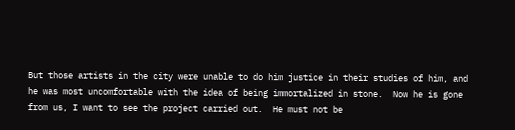But those artists in the city were unable to do him justice in their studies of him, and he was most uncomfortable with the idea of being immortalized in stone.  Now he is gone from us, I want to see the project carried out.  He must not be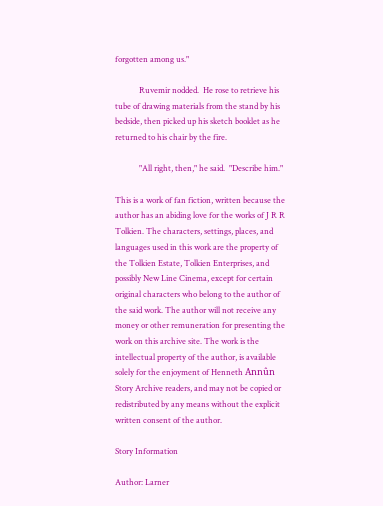forgotten among us."

            Ruvemir nodded.  He rose to retrieve his tube of drawing materials from the stand by his bedside, then picked up his sketch booklet as he returned to his chair by the fire.

            "All right, then," he said.  "Describe him."

This is a work of fan fiction, written because the author has an abiding love for the works of J R R Tolkien. The characters, settings, places, and languages used in this work are the property of the Tolkien Estate, Tolkien Enterprises, and possibly New Line Cinema, except for certain original characters who belong to the author of the said work. The author will not receive any money or other remuneration for presenting the work on this archive site. The work is the intellectual property of the author, is available solely for the enjoyment of Henneth Annûn Story Archive readers, and may not be copied or redistributed by any means without the explicit written consent of the author.

Story Information

Author: Larner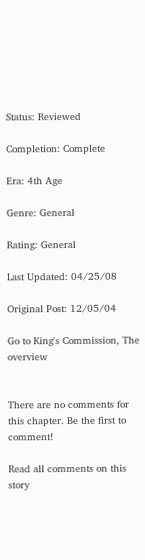Status: Reviewed

Completion: Complete

Era: 4th Age

Genre: General

Rating: General

Last Updated: 04/25/08

Original Post: 12/05/04

Go to King's Commission, The overview


There are no comments for this chapter. Be the first to comment!

Read all comments on this story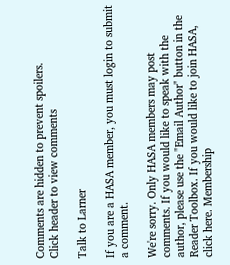Comments are hidden to prevent spoilers.
Click header to view comments

Talk to Larner

If you are a HASA member, you must login to submit a comment.

We're sorry. Only HASA members may post comments. If you would like to speak with the author, please use the "Email Author" button in the Reader Toolbox. If you would like to join HASA, click here. Membership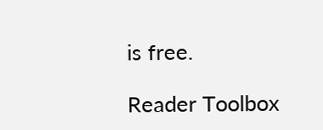is free.

Reader Toolbox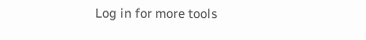Log in for more tools